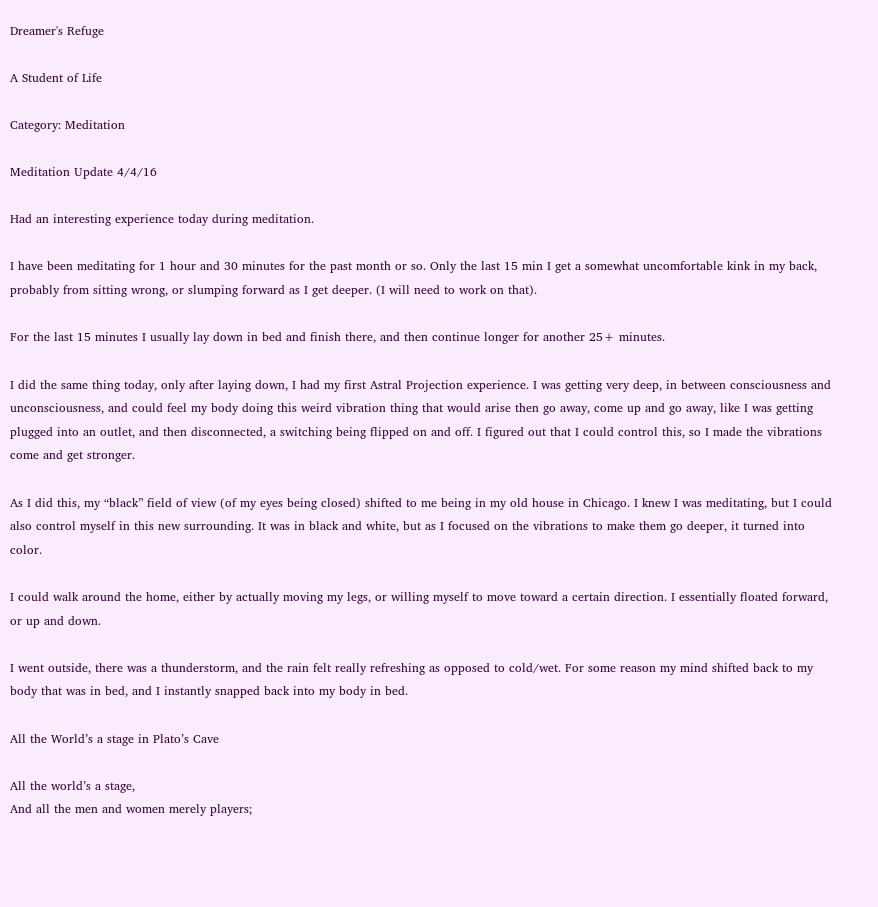Dreamer's Refuge

A Student of Life

Category: Meditation

Meditation Update 4/4/16

Had an interesting experience today during meditation.

I have been meditating for 1 hour and 30 minutes for the past month or so. Only the last 15 min I get a somewhat uncomfortable kink in my back, probably from sitting wrong, or slumping forward as I get deeper. (I will need to work on that).

For the last 15 minutes I usually lay down in bed and finish there, and then continue longer for another 25+ minutes.

I did the same thing today, only after laying down, I had my first Astral Projection experience. I was getting very deep, in between consciousness and unconsciousness, and could feel my body doing this weird vibration thing that would arise then go away, come up and go away, like I was getting plugged into an outlet, and then disconnected, a switching being flipped on and off. I figured out that I could control this, so I made the vibrations come and get stronger.

As I did this, my “black” field of view (of my eyes being closed) shifted to me being in my old house in Chicago. I knew I was meditating, but I could also control myself in this new surrounding. It was in black and white, but as I focused on the vibrations to make them go deeper, it turned into color.

I could walk around the home, either by actually moving my legs, or willing myself to move toward a certain direction. I essentially floated forward, or up and down.

I went outside, there was a thunderstorm, and the rain felt really refreshing as opposed to cold/wet. For some reason my mind shifted back to my body that was in bed, and I instantly snapped back into my body in bed.

All the World’s a stage in Plato’s Cave

All the world’s a stage,
And all the men and women merely players;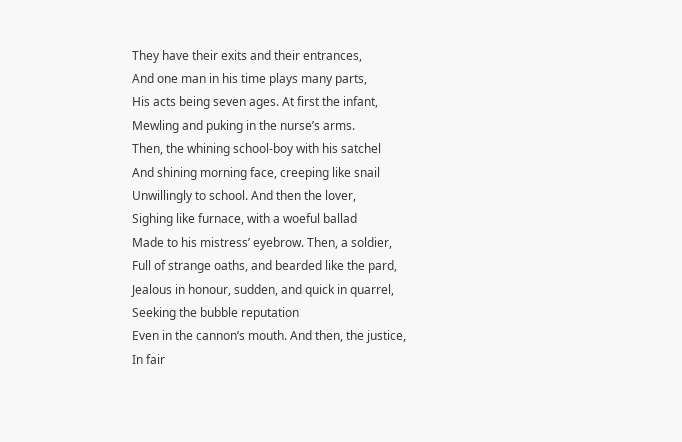They have their exits and their entrances,
And one man in his time plays many parts,
His acts being seven ages. At first the infant,
Mewling and puking in the nurse’s arms.
Then, the whining school-boy with his satchel
And shining morning face, creeping like snail
Unwillingly to school. And then the lover,
Sighing like furnace, with a woeful ballad
Made to his mistress’ eyebrow. Then, a soldier,
Full of strange oaths, and bearded like the pard,
Jealous in honour, sudden, and quick in quarrel,
Seeking the bubble reputation
Even in the cannon’s mouth. And then, the justice,
In fair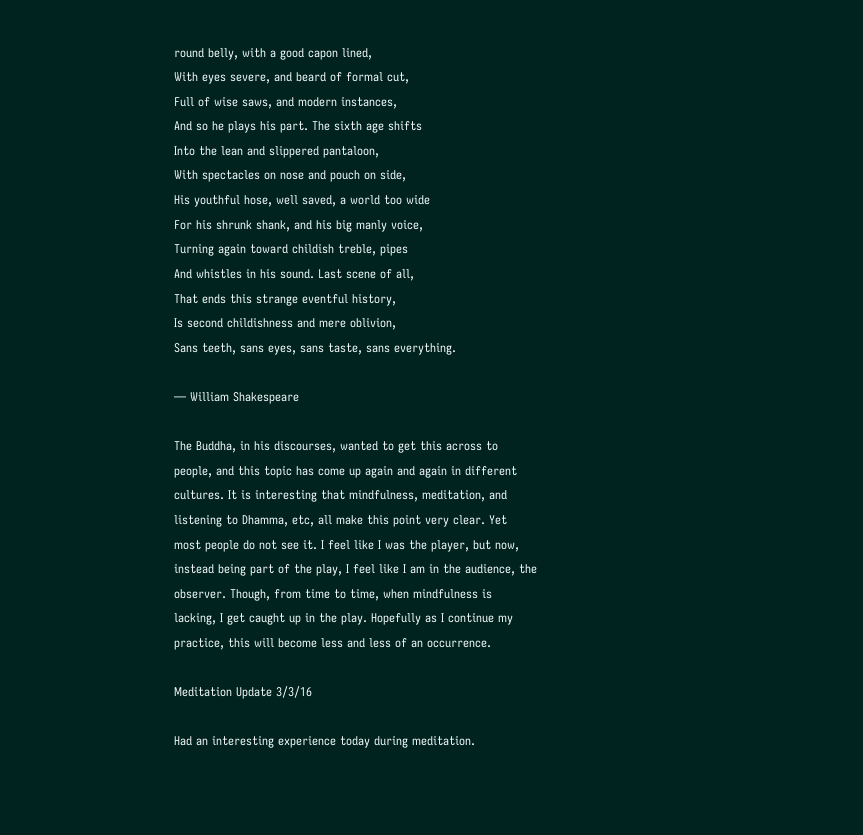round belly, with a good capon lined,
With eyes severe, and beard of formal cut,
Full of wise saws, and modern instances,
And so he plays his part. The sixth age shifts
Into the lean and slippered pantaloon,
With spectacles on nose and pouch on side,
His youthful hose, well saved, a world too wide
For his shrunk shank, and his big manly voice,
Turning again toward childish treble, pipes
And whistles in his sound. Last scene of all,
That ends this strange eventful history,
Is second childishness and mere oblivion,
Sans teeth, sans eyes, sans taste, sans everything.

— William Shakespeare

The Buddha, in his discourses, wanted to get this across to people, and this topic has come up again and again in different cultures. It is interesting that mindfulness, meditation, and listening to Dhamma, etc, all make this point very clear. Yet most people do not see it. I feel like I was the player, but now, instead being part of the play, I feel like I am in the audience, the observer. Though, from time to time, when mindfulness is lacking, I get caught up in the play. Hopefully as I continue my practice, this will become less and less of an occurrence.

Meditation Update 3/3/16

Had an interesting experience today during meditation.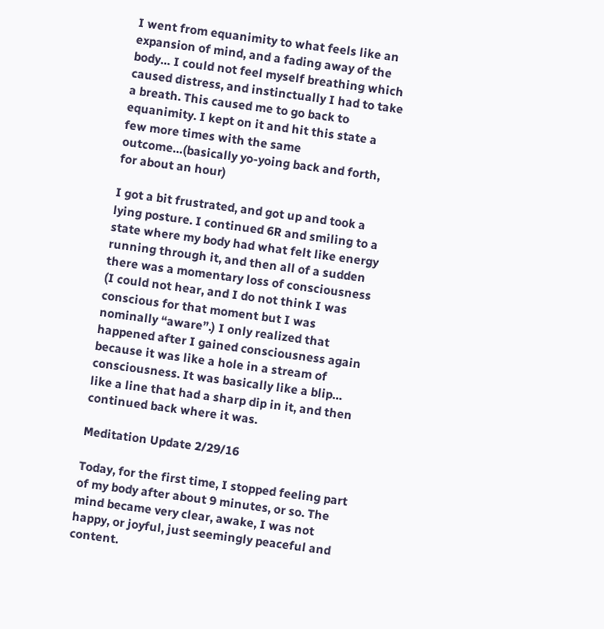I went from equanimity to what feels like an expansion of mind, and a fading away of the body… I could not feel myself breathing which caused distress, and instinctually I had to take a breath. This caused me to go back to equanimity. I kept on it and hit this state a few more times with the same outcome…(basically yo-yoing back and forth, for about an hour)

I got a bit frustrated, and got up and took a lying posture. I continued 6R and smiling to a state where my body had what felt like energy running through it, and then all of a sudden there was a momentary loss of consciousness (I could not hear, and I do not think I was conscious for that moment but I was nominally “aware”.) I only realized that happened after I gained consciousness again because it was like a hole in a stream of consciousness. It was basically like a blip… like a line that had a sharp dip in it, and then continued back where it was.

Meditation Update 2/29/16

Today, for the first time, I stopped feeling part of my body after about 9 minutes, or so. The mind became very clear, awake, I was not happy, or joyful, just seemingly peaceful and content.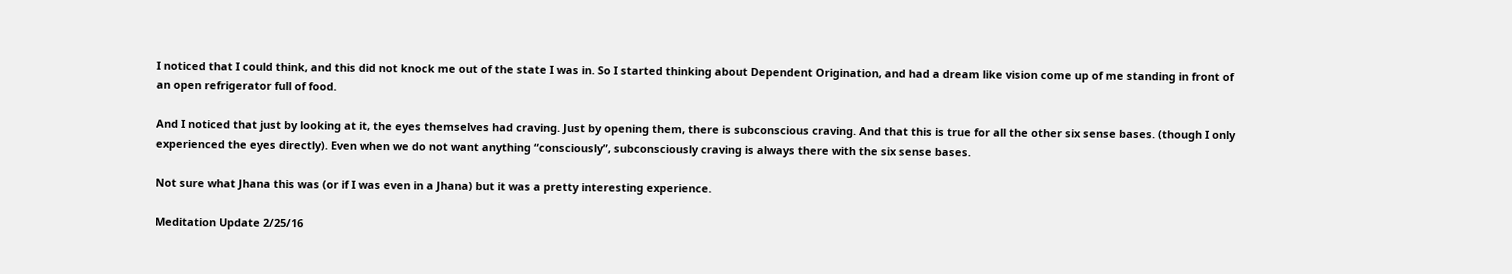I noticed that I could think, and this did not knock me out of the state I was in. So I started thinking about Dependent Origination, and had a dream like vision come up of me standing in front of an open refrigerator full of food.

And I noticed that just by looking at it, the eyes themselves had craving. Just by opening them, there is subconscious craving. And that this is true for all the other six sense bases. (though I only experienced the eyes directly). Even when we do not want anything “consciously”, subconsciously craving is always there with the six sense bases.

Not sure what Jhana this was (or if I was even in a Jhana) but it was a pretty interesting experience.

Meditation Update 2/25/16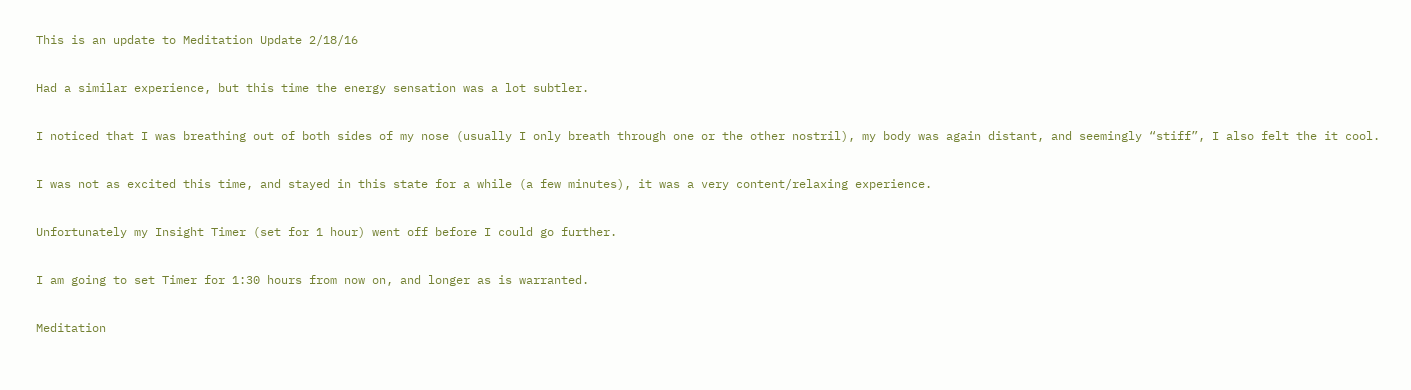This is an update to Meditation Update 2/18/16

Had a similar experience, but this time the energy sensation was a lot subtler.

I noticed that I was breathing out of both sides of my nose (usually I only breath through one or the other nostril), my body was again distant, and seemingly “stiff”, I also felt the it cool.

I was not as excited this time, and stayed in this state for a while (a few minutes), it was a very content/relaxing experience.

Unfortunately my Insight Timer (set for 1 hour) went off before I could go further.

I am going to set Timer for 1:30 hours from now on, and longer as is warranted.

Meditation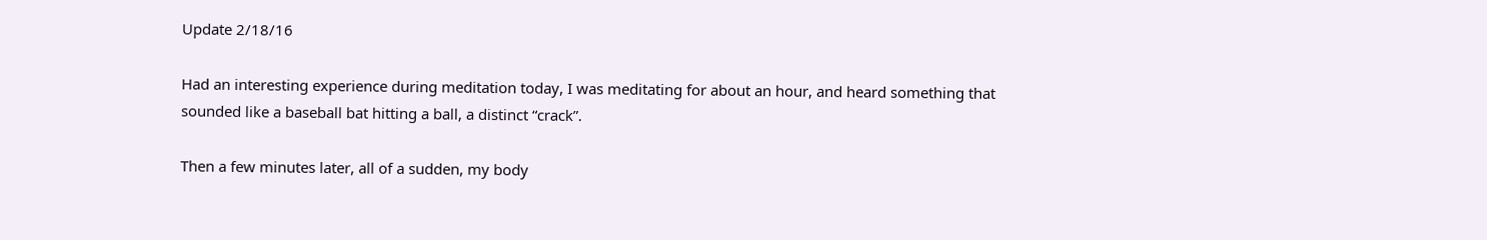Update 2/18/16

Had an interesting experience during meditation today, I was meditating for about an hour, and heard something that sounded like a baseball bat hitting a ball, a distinct “crack”.

Then a few minutes later, all of a sudden, my body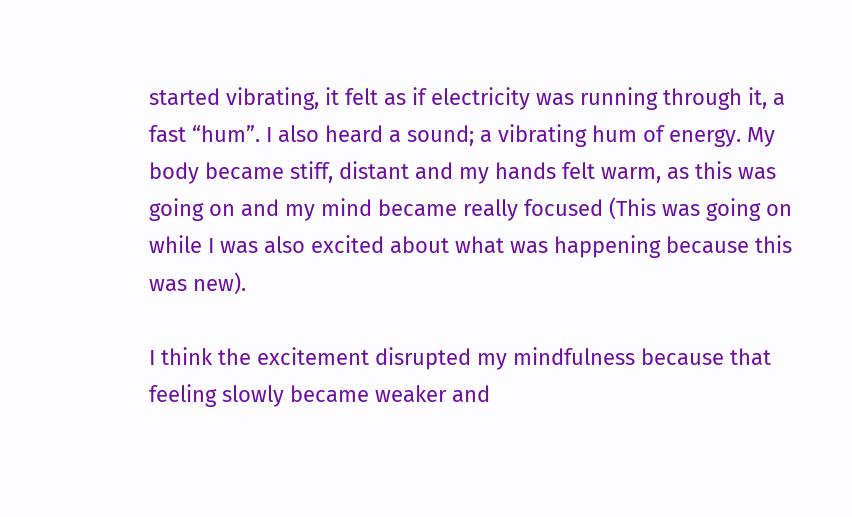started vibrating, it felt as if electricity was running through it, a fast “hum”. I also heard a sound; a vibrating hum of energy. My body became stiff, distant and my hands felt warm, as this was going on and my mind became really focused (This was going on while I was also excited about what was happening because this was new).

I think the excitement disrupted my mindfulness because that feeling slowly became weaker and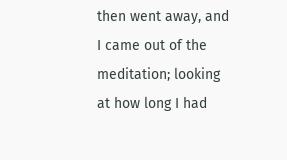then went away, and I came out of the meditation; looking at how long I had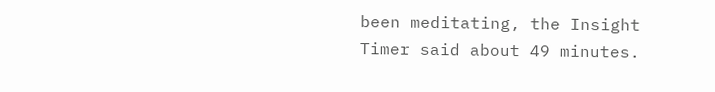been meditating, the Insight Timer said about 49 minutes.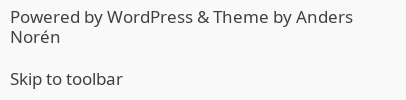Powered by WordPress & Theme by Anders Norén

Skip to toolbar